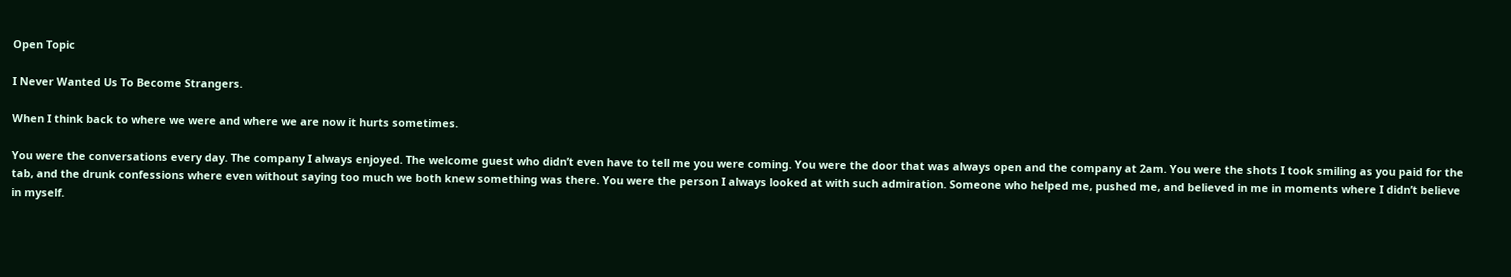Open Topic

I Never Wanted Us To Become Strangers.

When I think back to where we were and where we are now it hurts sometimes.

You were the conversations every day. The company I always enjoyed. The welcome guest who didn’t even have to tell me you were coming. You were the door that was always open and the company at 2am. You were the shots I took smiling as you paid for the tab, and the drunk confessions where even without saying too much we both knew something was there. You were the person I always looked at with such admiration. Someone who helped me, pushed me, and believed in me in moments where I didn’t believe in myself.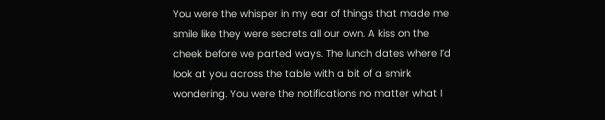You were the whisper in my ear of things that made me smile like they were secrets all our own. A kiss on the cheek before we parted ways. The lunch dates where I’d look at you across the table with a bit of a smirk wondering. You were the notifications no matter what I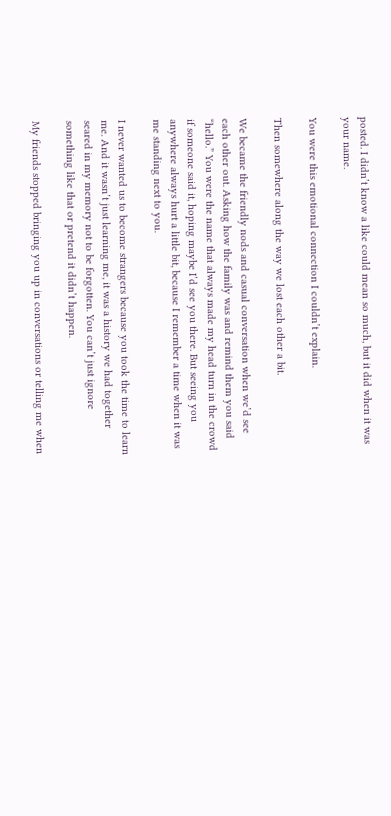posted. I didn’t know a like could mean so much, but it did when it was your name.

You were this emotional connection I couldn’t explain.

Then somewhere along the way we lost each other a bit.

We became the friendly nods and casual conversation when we’d see each other out. Asking how the family was and remind them you said “hello.” You were the name that always made my head turn in the crowd if someone said it, hoping maybe I’d see you there. But seeing you anywhere always hurt a little bit, because I remember a time when it was me standing next to you.

I never wanted us to become strangers because you took the time to learn me. And it wasn’t just learning me, it was a history we had together seared in my memory not to be forgotten. You can’t just ignore something like that or pretend it didn’t happen.

My friends stopped bringing you up in conversations or telling me when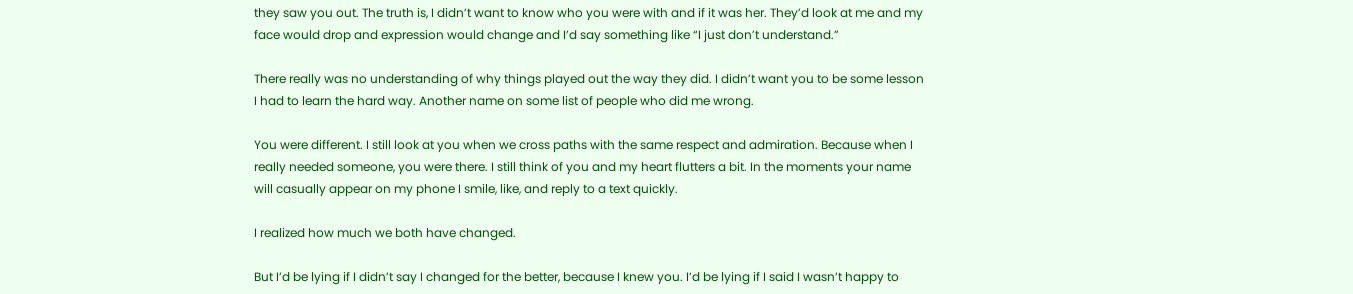they saw you out. The truth is, I didn’t want to know who you were with and if it was her. They’d look at me and my face would drop and expression would change and I’d say something like “I just don’t understand.”

There really was no understanding of why things played out the way they did. I didn’t want you to be some lesson I had to learn the hard way. Another name on some list of people who did me wrong.

You were different. I still look at you when we cross paths with the same respect and admiration. Because when I really needed someone, you were there. I still think of you and my heart flutters a bit. In the moments your name will casually appear on my phone I smile, like, and reply to a text quickly.

I realized how much we both have changed.

But I’d be lying if I didn’t say I changed for the better, because I knew you. I’d be lying if I said I wasn’t happy to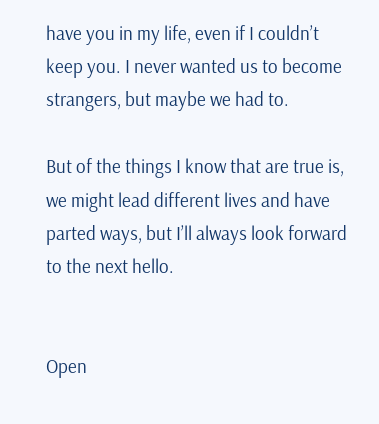have you in my life, even if I couldn’t keep you. I never wanted us to become strangers, but maybe we had to.

But of the things I know that are true is, we might lead different lives and have parted ways, but I’ll always look forward to the next hello.


Open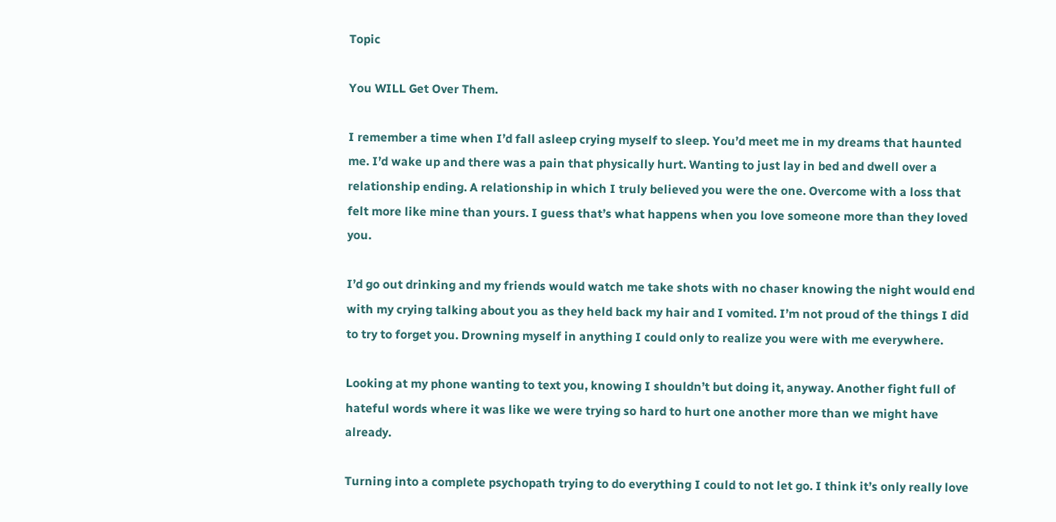Topic

You WILL Get Over Them.

I remember a time when I’d fall asleep crying myself to sleep. You’d meet me in my dreams that haunted me. I’d wake up and there was a pain that physically hurt. Wanting to just lay in bed and dwell over a relationship ending. A relationship in which I truly believed you were the one. Overcome with a loss that felt more like mine than yours. I guess that’s what happens when you love someone more than they loved you.

I’d go out drinking and my friends would watch me take shots with no chaser knowing the night would end with my crying talking about you as they held back my hair and I vomited. I’m not proud of the things I did to try to forget you. Drowning myself in anything I could only to realize you were with me everywhere.

Looking at my phone wanting to text you, knowing I shouldn’t but doing it, anyway. Another fight full of hateful words where it was like we were trying so hard to hurt one another more than we might have already.

Turning into a complete psychopath trying to do everything I could to not let go. I think it’s only really love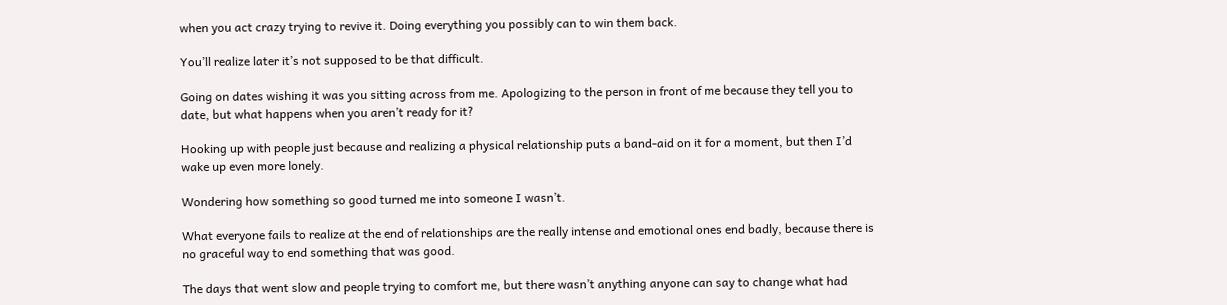when you act crazy trying to revive it. Doing everything you possibly can to win them back.

You’ll realize later it’s not supposed to be that difficult.

Going on dates wishing it was you sitting across from me. Apologizing to the person in front of me because they tell you to date, but what happens when you aren’t ready for it?

Hooking up with people just because and realizing a physical relationship puts a band-aid on it for a moment, but then I’d wake up even more lonely.

Wondering how something so good turned me into someone I wasn’t.

What everyone fails to realize at the end of relationships are the really intense and emotional ones end badly, because there is no graceful way to end something that was good.

The days that went slow and people trying to comfort me, but there wasn’t anything anyone can say to change what had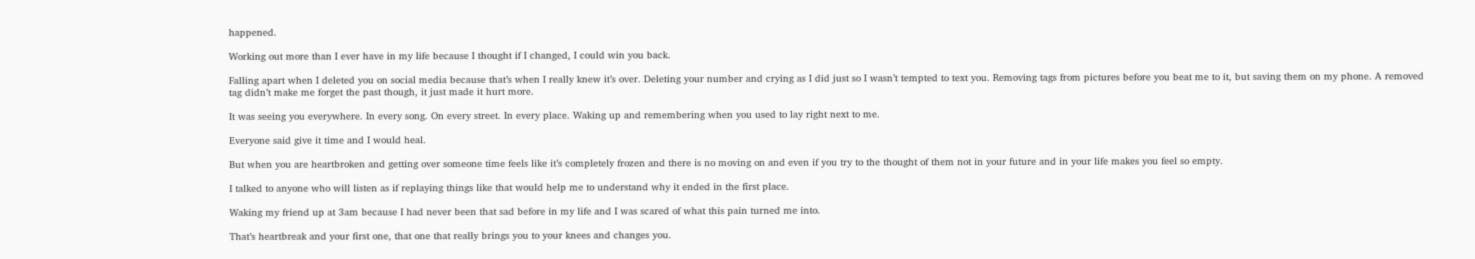happened.

Working out more than I ever have in my life because I thought if I changed, I could win you back.

Falling apart when I deleted you on social media because that’s when I really knew it’s over. Deleting your number and crying as I did just so I wasn’t tempted to text you. Removing tags from pictures before you beat me to it, but saving them on my phone. A removed tag didn’t make me forget the past though, it just made it hurt more.

It was seeing you everywhere. In every song. On every street. In every place. Waking up and remembering when you used to lay right next to me.

Everyone said give it time and I would heal.

But when you are heartbroken and getting over someone time feels like it’s completely frozen and there is no moving on and even if you try to the thought of them not in your future and in your life makes you feel so empty.

I talked to anyone who will listen as if replaying things like that would help me to understand why it ended in the first place.

Waking my friend up at 3am because I had never been that sad before in my life and I was scared of what this pain turned me into.

That’s heartbreak and your first one, that one that really brings you to your knees and changes you.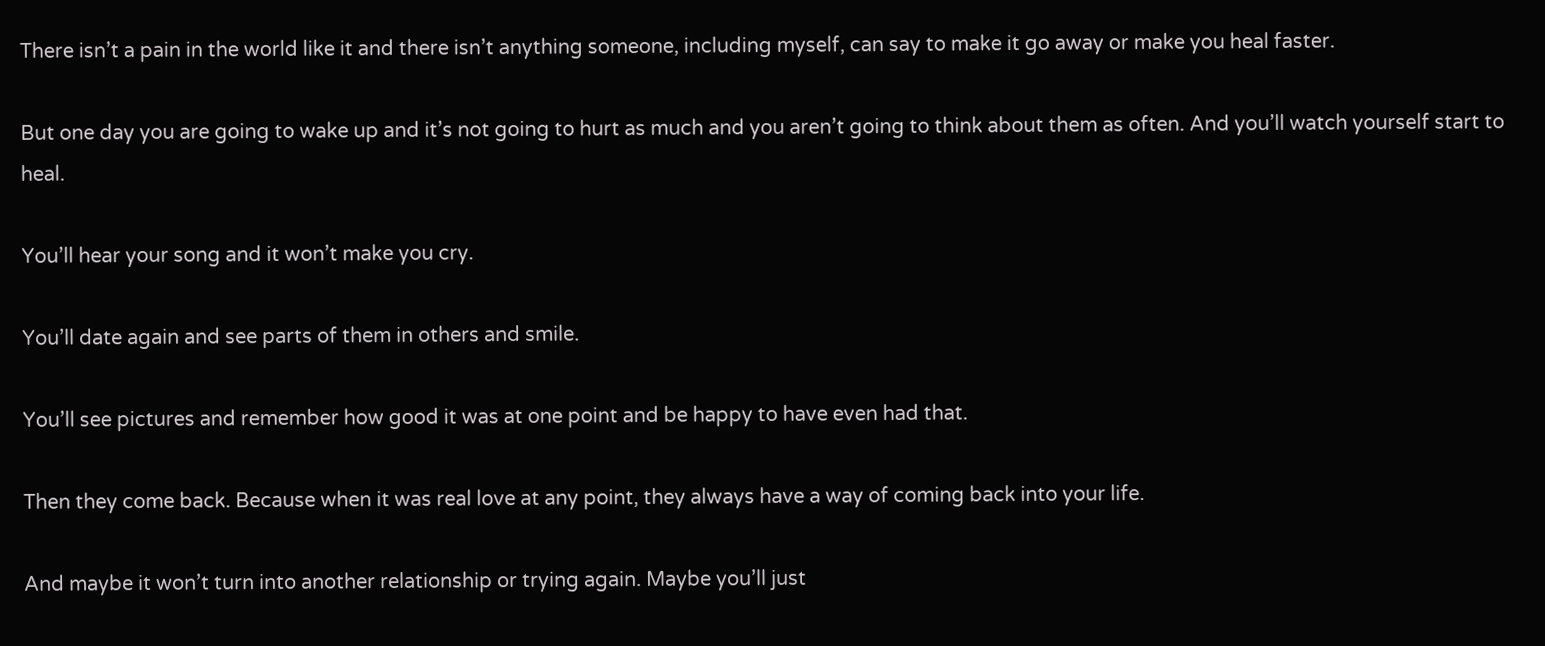There isn’t a pain in the world like it and there isn’t anything someone, including myself, can say to make it go away or make you heal faster.

But one day you are going to wake up and it’s not going to hurt as much and you aren’t going to think about them as often. And you’ll watch yourself start to heal.

You’ll hear your song and it won’t make you cry.

You’ll date again and see parts of them in others and smile.

You’ll see pictures and remember how good it was at one point and be happy to have even had that.

Then they come back. Because when it was real love at any point, they always have a way of coming back into your life.

And maybe it won’t turn into another relationship or trying again. Maybe you’ll just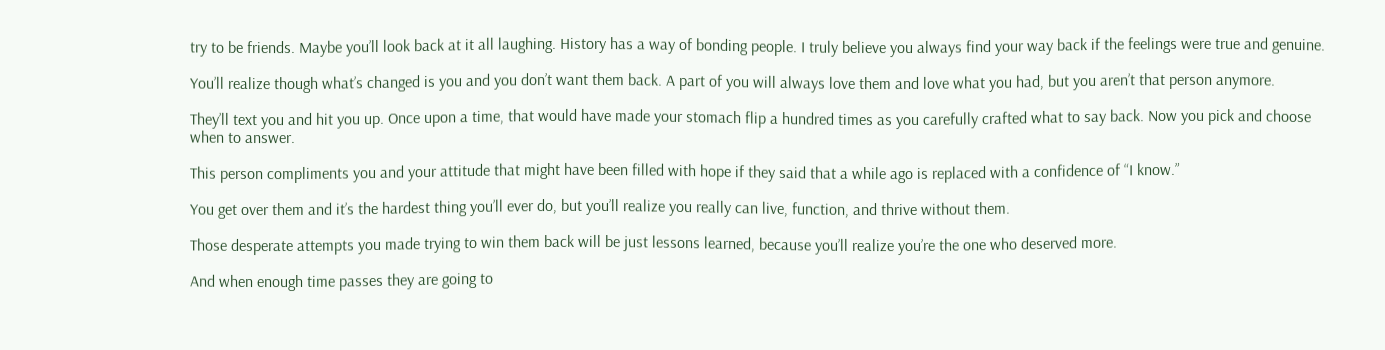try to be friends. Maybe you’ll look back at it all laughing. History has a way of bonding people. I truly believe you always find your way back if the feelings were true and genuine.

You’ll realize though what’s changed is you and you don’t want them back. A part of you will always love them and love what you had, but you aren’t that person anymore.

They’ll text you and hit you up. Once upon a time, that would have made your stomach flip a hundred times as you carefully crafted what to say back. Now you pick and choose when to answer.

This person compliments you and your attitude that might have been filled with hope if they said that a while ago is replaced with a confidence of “I know.”

You get over them and it’s the hardest thing you’ll ever do, but you’ll realize you really can live, function, and thrive without them.

Those desperate attempts you made trying to win them back will be just lessons learned, because you’ll realize you’re the one who deserved more.

And when enough time passes they are going to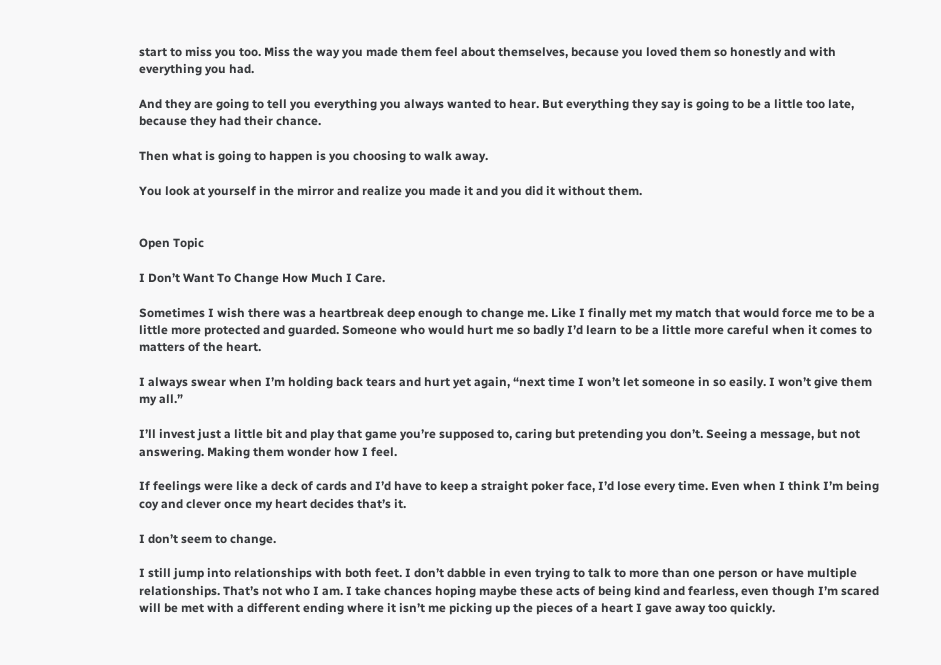start to miss you too. Miss the way you made them feel about themselves, because you loved them so honestly and with everything you had.

And they are going to tell you everything you always wanted to hear. But everything they say is going to be a little too late, because they had their chance.

Then what is going to happen is you choosing to walk away.

You look at yourself in the mirror and realize you made it and you did it without them.


Open Topic

I Don’t Want To Change How Much I Care.

Sometimes I wish there was a heartbreak deep enough to change me. Like I finally met my match that would force me to be a little more protected and guarded. Someone who would hurt me so badly I’d learn to be a little more careful when it comes to matters of the heart.

I always swear when I’m holding back tears and hurt yet again, “next time I won’t let someone in so easily. I won’t give them my all.”

I’ll invest just a little bit and play that game you’re supposed to, caring but pretending you don’t. Seeing a message, but not answering. Making them wonder how I feel.

If feelings were like a deck of cards and I’d have to keep a straight poker face, I’d lose every time. Even when I think I’m being coy and clever once my heart decides that’s it.

I don’t seem to change.

I still jump into relationships with both feet. I don’t dabble in even trying to talk to more than one person or have multiple relationships. That’s not who I am. I take chances hoping maybe these acts of being kind and fearless, even though I’m scared will be met with a different ending where it isn’t me picking up the pieces of a heart I gave away too quickly.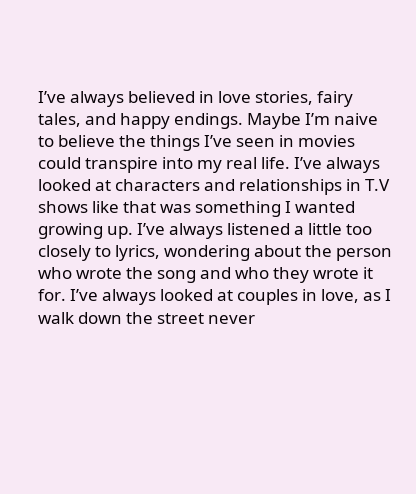I’ve always believed in love stories, fairy tales, and happy endings. Maybe I’m naive to believe the things I’ve seen in movies could transpire into my real life. I’ve always looked at characters and relationships in T.V shows like that was something I wanted growing up. I’ve always listened a little too closely to lyrics, wondering about the person who wrote the song and who they wrote it for. I’ve always looked at couples in love, as I walk down the street never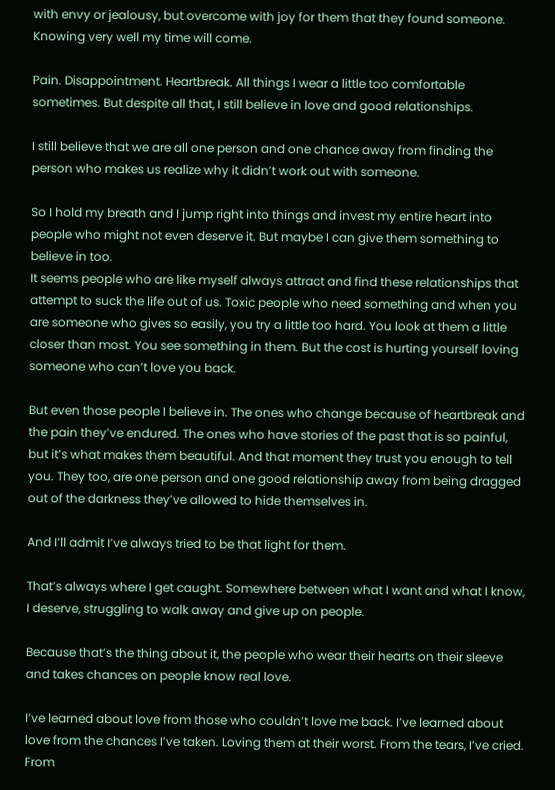with envy or jealousy, but overcome with joy for them that they found someone. Knowing very well my time will come.

Pain. Disappointment. Heartbreak. All things I wear a little too comfortable sometimes. But despite all that, I still believe in love and good relationships.

I still believe that we are all one person and one chance away from finding the person who makes us realize why it didn’t work out with someone.

So I hold my breath and I jump right into things and invest my entire heart into people who might not even deserve it. But maybe I can give them something to believe in too.
It seems people who are like myself always attract and find these relationships that attempt to suck the life out of us. Toxic people who need something and when you are someone who gives so easily, you try a little too hard. You look at them a little closer than most. You see something in them. But the cost is hurting yourself loving someone who can’t love you back.

But even those people I believe in. The ones who change because of heartbreak and the pain they’ve endured. The ones who have stories of the past that is so painful, but it’s what makes them beautiful. And that moment they trust you enough to tell you. They too, are one person and one good relationship away from being dragged out of the darkness they’ve allowed to hide themselves in.

And I’ll admit I’ve always tried to be that light for them.

That’s always where I get caught. Somewhere between what I want and what I know, I deserve, struggling to walk away and give up on people.

Because that’s the thing about it, the people who wear their hearts on their sleeve and takes chances on people know real love.

I’ve learned about love from those who couldn’t love me back. I’ve learned about love from the chances I’ve taken. Loving them at their worst. From the tears, I’ve cried. From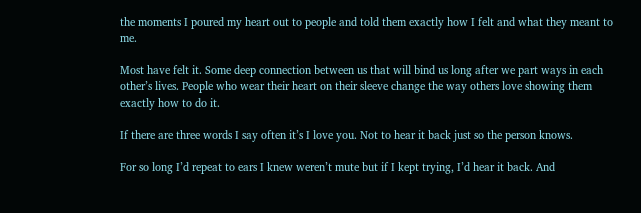the moments I poured my heart out to people and told them exactly how I felt and what they meant to me.

Most have felt it. Some deep connection between us that will bind us long after we part ways in each other’s lives. People who wear their heart on their sleeve change the way others love showing them exactly how to do it.

If there are three words I say often it’s I love you. Not to hear it back just so the person knows.

For so long I’d repeat to ears I knew weren’t mute but if I kept trying, I’d hear it back. And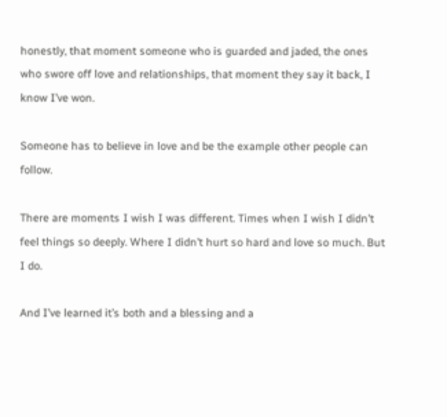honestly, that moment someone who is guarded and jaded, the ones who swore off love and relationships, that moment they say it back, I know I’ve won.

Someone has to believe in love and be the example other people can follow.

There are moments I wish I was different. Times when I wish I didn’t feel things so deeply. Where I didn’t hurt so hard and love so much. But I do.

And I’ve learned it’s both and a blessing and a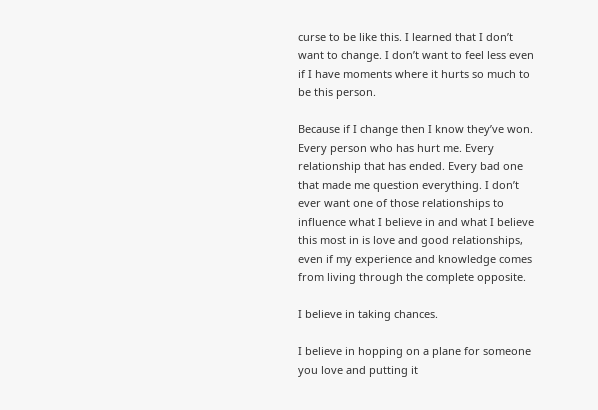curse to be like this. I learned that I don’t want to change. I don’t want to feel less even if I have moments where it hurts so much to be this person.

Because if I change then I know they’ve won. Every person who has hurt me. Every relationship that has ended. Every bad one that made me question everything. I don’t ever want one of those relationships to influence what I believe in and what I believe this most in is love and good relationships, even if my experience and knowledge comes from living through the complete opposite.

I believe in taking chances.

I believe in hopping on a plane for someone you love and putting it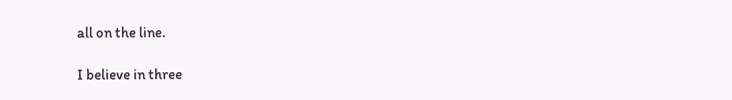all on the line.

I believe in three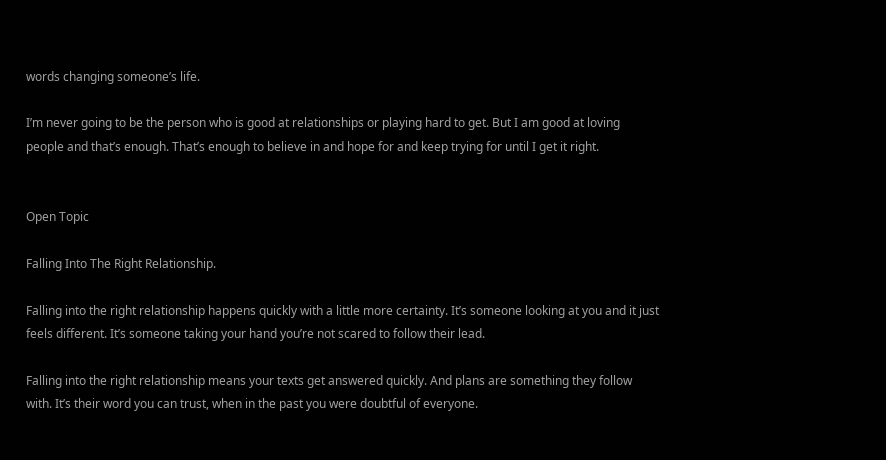words changing someone’s life.

I’m never going to be the person who is good at relationships or playing hard to get. But I am good at loving people and that’s enough. That’s enough to believe in and hope for and keep trying for until I get it right.


Open Topic

Falling Into The Right Relationship.

Falling into the right relationship happens quickly with a little more certainty. It’s someone looking at you and it just feels different. It’s someone taking your hand you’re not scared to follow their lead.

Falling into the right relationship means your texts get answered quickly. And plans are something they follow with. It’s their word you can trust, when in the past you were doubtful of everyone.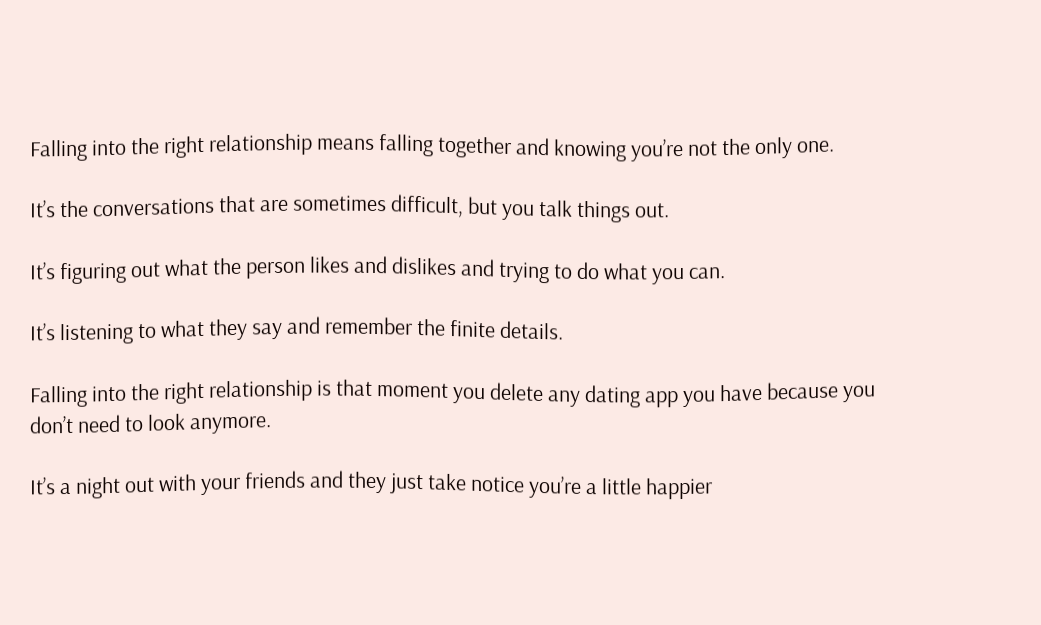Falling into the right relationship means falling together and knowing you’re not the only one.

It’s the conversations that are sometimes difficult, but you talk things out.

It’s figuring out what the person likes and dislikes and trying to do what you can.

It’s listening to what they say and remember the finite details.

Falling into the right relationship is that moment you delete any dating app you have because you don’t need to look anymore.

It’s a night out with your friends and they just take notice you’re a little happier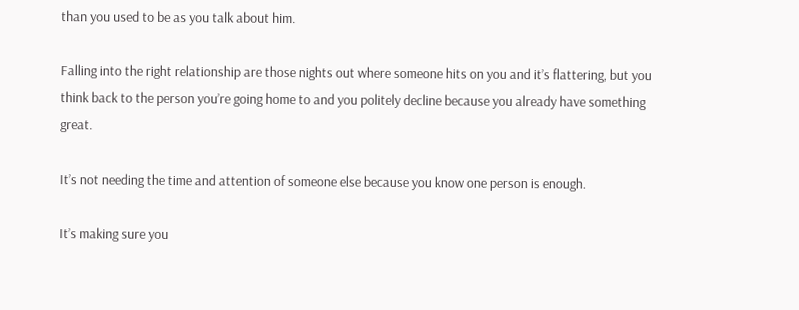than you used to be as you talk about him.

Falling into the right relationship are those nights out where someone hits on you and it’s flattering, but you think back to the person you’re going home to and you politely decline because you already have something great.

It’s not needing the time and attention of someone else because you know one person is enough.

It’s making sure you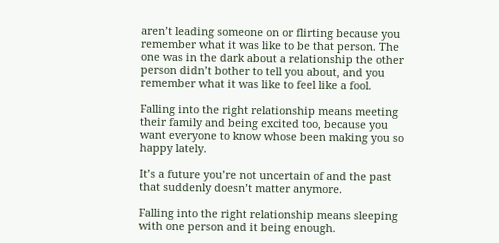aren’t leading someone on or flirting because you remember what it was like to be that person. The one was in the dark about a relationship the other person didn’t bother to tell you about, and you remember what it was like to feel like a fool.

Falling into the right relationship means meeting their family and being excited too, because you want everyone to know whose been making you so happy lately.

It’s a future you’re not uncertain of and the past that suddenly doesn’t matter anymore.

Falling into the right relationship means sleeping with one person and it being enough.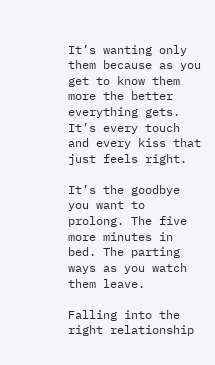It’s wanting only them because as you get to know them more the better everything gets. It’s every touch and every kiss that just feels right.

It’s the goodbye you want to prolong. The five more minutes in bed. The parting ways as you watch them leave.

Falling into the right relationship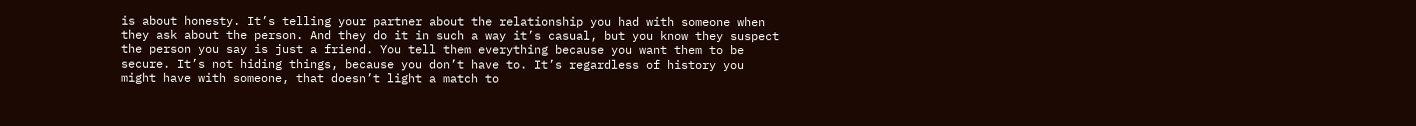is about honesty. It’s telling your partner about the relationship you had with someone when they ask about the person. And they do it in such a way it’s casual, but you know they suspect the person you say is just a friend. You tell them everything because you want them to be secure. It’s not hiding things, because you don’t have to. It’s regardless of history you might have with someone, that doesn’t light a match to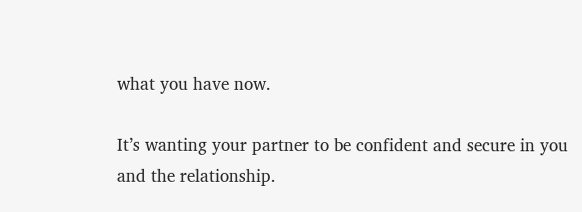what you have now.

It’s wanting your partner to be confident and secure in you and the relationship.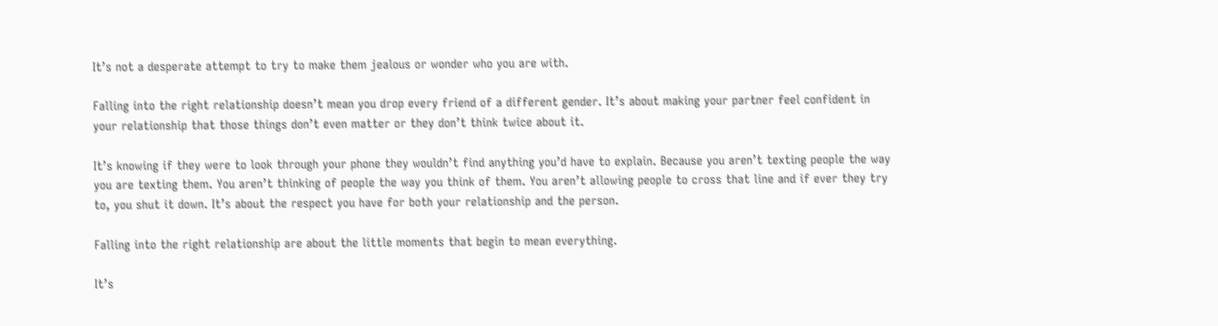It’s not a desperate attempt to try to make them jealous or wonder who you are with.

Falling into the right relationship doesn’t mean you drop every friend of a different gender. It’s about making your partner feel confident in your relationship that those things don’t even matter or they don’t think twice about it.

It’s knowing if they were to look through your phone they wouldn’t find anything you’d have to explain. Because you aren’t texting people the way you are texting them. You aren’t thinking of people the way you think of them. You aren’t allowing people to cross that line and if ever they try to, you shut it down. It’s about the respect you have for both your relationship and the person.

Falling into the right relationship are about the little moments that begin to mean everything.

It’s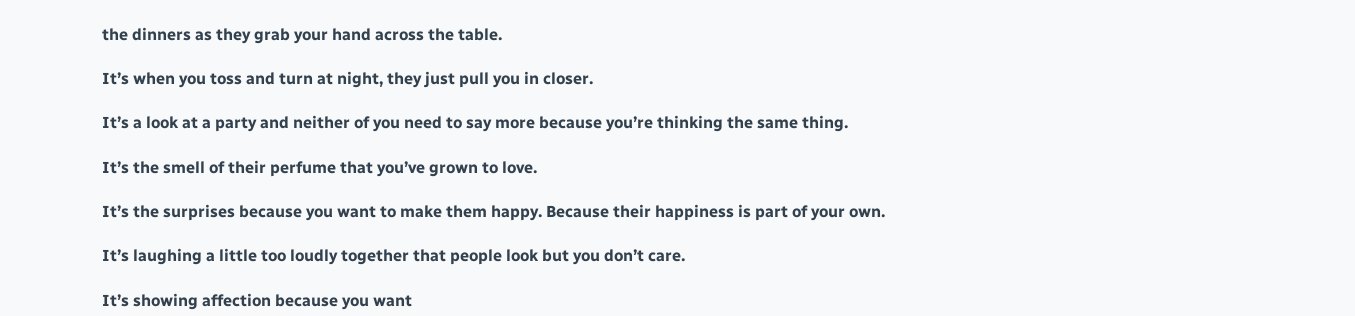the dinners as they grab your hand across the table.

It’s when you toss and turn at night, they just pull you in closer.

It’s a look at a party and neither of you need to say more because you’re thinking the same thing.

It’s the smell of their perfume that you’ve grown to love.

It’s the surprises because you want to make them happy. Because their happiness is part of your own.

It’s laughing a little too loudly together that people look but you don’t care.

It’s showing affection because you want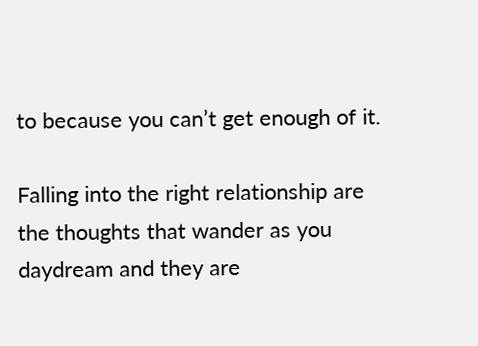to because you can’t get enough of it.

Falling into the right relationship are the thoughts that wander as you daydream and they are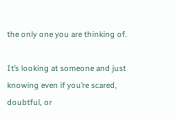the only one you are thinking of.

It’s looking at someone and just knowing even if you’re scared, doubtful, or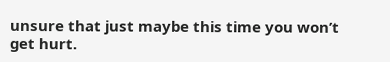unsure that just maybe this time you won’t get hurt.